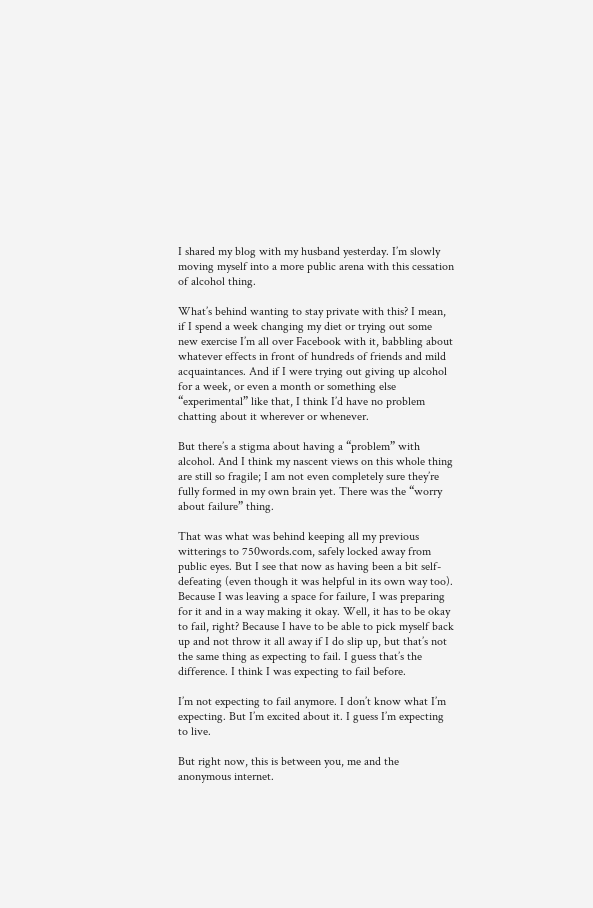I shared my blog with my husband yesterday. I’m slowly moving myself into a more public arena with this cessation of alcohol thing.

What’s behind wanting to stay private with this? I mean, if I spend a week changing my diet or trying out some new exercise I’m all over Facebook with it, babbling about whatever effects in front of hundreds of friends and mild acquaintances. And if I were trying out giving up alcohol for a week, or even a month or something else “experimental” like that, I think I’d have no problem chatting about it wherever or whenever.

But there’s a stigma about having a “problem” with alcohol. And I think my nascent views on this whole thing are still so fragile; I am not even completely sure they’re fully formed in my own brain yet. There was the “worry about failure” thing.

That was what was behind keeping all my previous witterings to 750words.com, safely locked away from public eyes. But I see that now as having been a bit self-defeating (even though it was helpful in its own way too). Because I was leaving a space for failure, I was preparing for it and in a way making it okay. Well, it has to be okay to fail, right? Because I have to be able to pick myself back up and not throw it all away if I do slip up, but that’s not the same thing as expecting to fail. I guess that’s the difference. I think I was expecting to fail before.

I’m not expecting to fail anymore. I don’t know what I’m expecting. But I’m excited about it. I guess I’m expecting to live.

But right now, this is between you, me and the anonymous internet.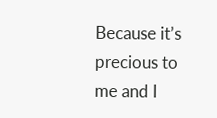Because it’s precious to me and I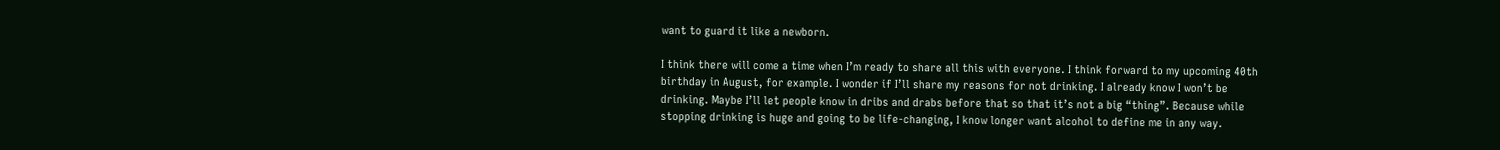want to guard it like a newborn.

I think there will come a time when I’m ready to share all this with everyone. I think forward to my upcoming 40th birthday in August, for example. I wonder if I’ll share my reasons for not drinking. I already know I won’t be drinking. Maybe I’ll let people know in dribs and drabs before that so that it’s not a big “thing”. Because while stopping drinking is huge and going to be life-changing, I know longer want alcohol to define me in any way.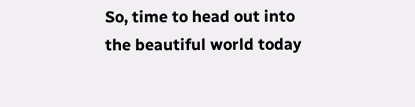So, time to head out into the beautiful world today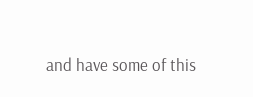and have some of this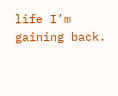life I’m gaining back.